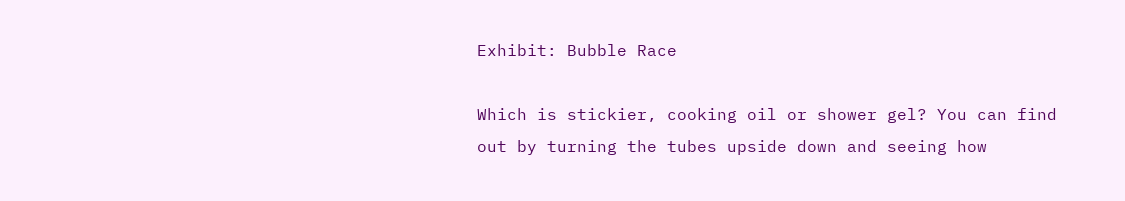Exhibit: Bubble Race

Which is stickier, cooking oil or shower gel? You can find out by turning the tubes upside down and seeing how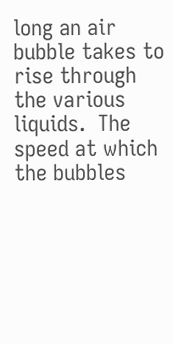long an air bubble takes to rise through the various liquids.  The speed at which the bubbles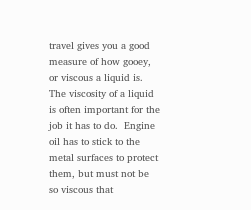travel gives you a good measure of how gooey, or viscous a liquid is.  The viscosity of a liquid is often important for the job it has to do.  Engine oil has to stick to the metal surfaces to protect them, but must not be so viscous that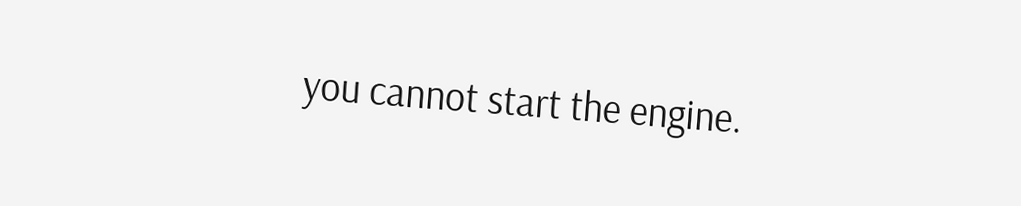you cannot start the engine.